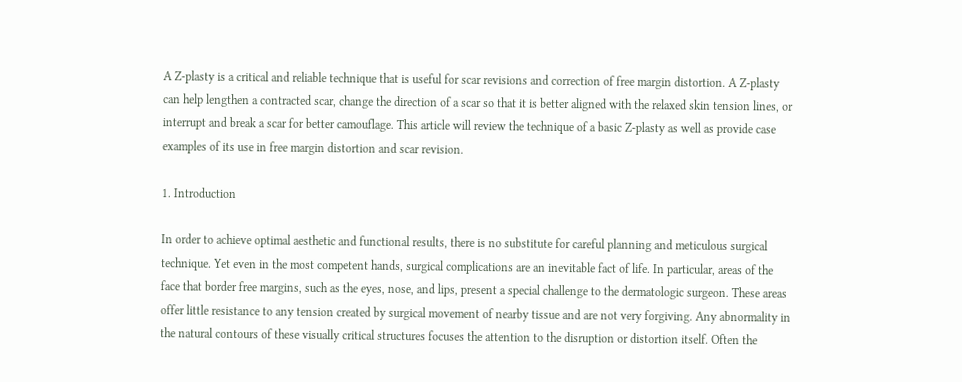A Z-plasty is a critical and reliable technique that is useful for scar revisions and correction of free margin distortion. A Z-plasty can help lengthen a contracted scar, change the direction of a scar so that it is better aligned with the relaxed skin tension lines, or interrupt and break a scar for better camouflage. This article will review the technique of a basic Z-plasty as well as provide case examples of its use in free margin distortion and scar revision.

1. Introduction

In order to achieve optimal aesthetic and functional results, there is no substitute for careful planning and meticulous surgical technique. Yet even in the most competent hands, surgical complications are an inevitable fact of life. In particular, areas of the face that border free margins, such as the eyes, nose, and lips, present a special challenge to the dermatologic surgeon. These areas offer little resistance to any tension created by surgical movement of nearby tissue and are not very forgiving. Any abnormality in the natural contours of these visually critical structures focuses the attention to the disruption or distortion itself. Often the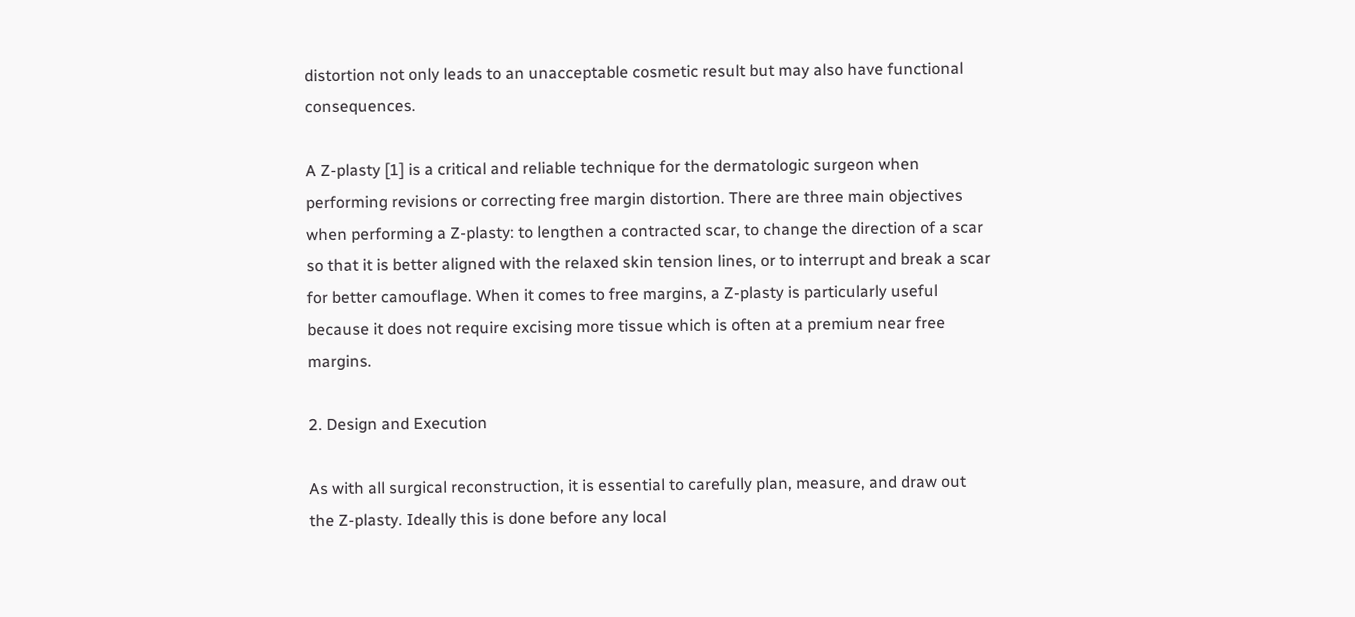distortion not only leads to an unacceptable cosmetic result but may also have functional consequences.

A Z-plasty [1] is a critical and reliable technique for the dermatologic surgeon when performing revisions or correcting free margin distortion. There are three main objectives when performing a Z-plasty: to lengthen a contracted scar, to change the direction of a scar so that it is better aligned with the relaxed skin tension lines, or to interrupt and break a scar for better camouflage. When it comes to free margins, a Z-plasty is particularly useful because it does not require excising more tissue which is often at a premium near free margins.

2. Design and Execution

As with all surgical reconstruction, it is essential to carefully plan, measure, and draw out the Z-plasty. Ideally this is done before any local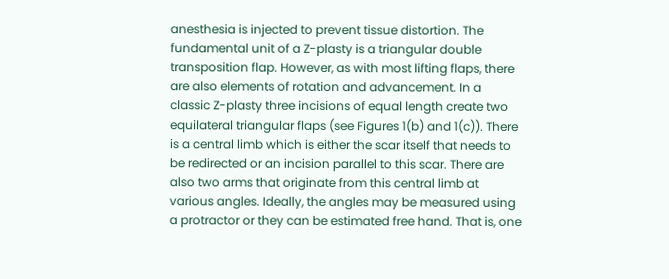anesthesia is injected to prevent tissue distortion. The fundamental unit of a Z-plasty is a triangular double transposition flap. However, as with most lifting flaps, there are also elements of rotation and advancement. In a classic Z-plasty three incisions of equal length create two equilateral triangular flaps (see Figures 1(b) and 1(c)). There is a central limb which is either the scar itself that needs to be redirected or an incision parallel to this scar. There are also two arms that originate from this central limb at various angles. Ideally, the angles may be measured using a protractor or they can be estimated free hand. That is, one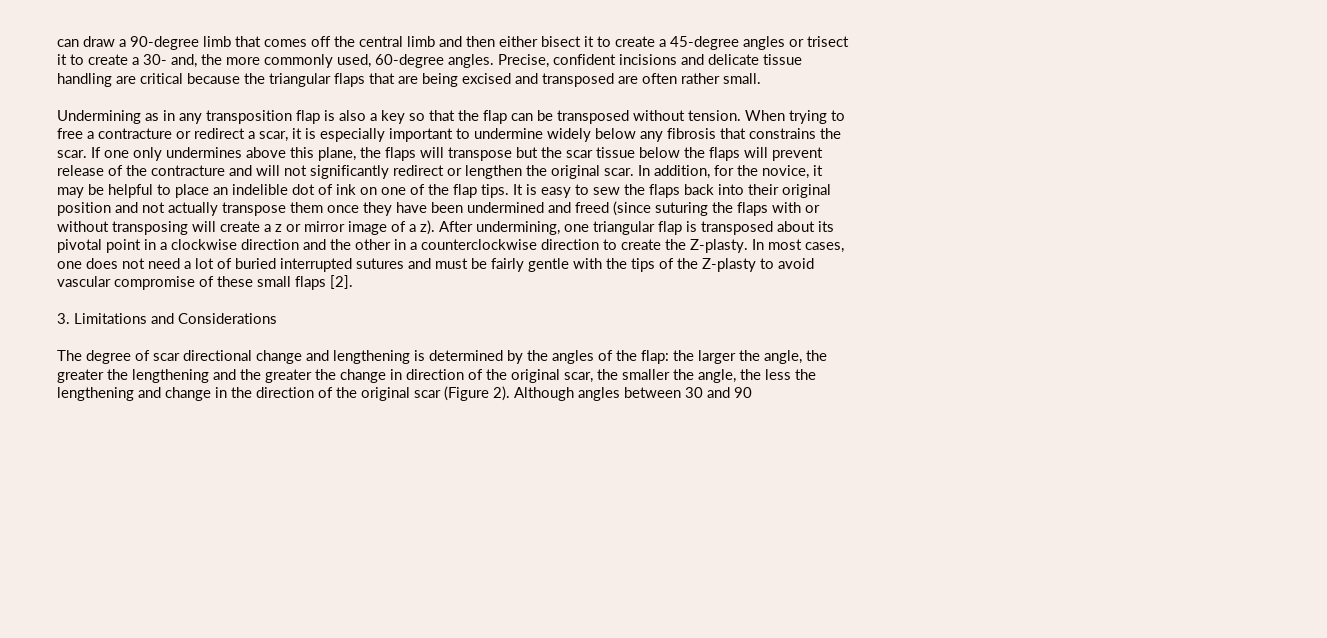can draw a 90-degree limb that comes off the central limb and then either bisect it to create a 45-degree angles or trisect it to create a 30- and, the more commonly used, 60-degree angles. Precise, confident incisions and delicate tissue handling are critical because the triangular flaps that are being excised and transposed are often rather small.

Undermining as in any transposition flap is also a key so that the flap can be transposed without tension. When trying to free a contracture or redirect a scar, it is especially important to undermine widely below any fibrosis that constrains the scar. If one only undermines above this plane, the flaps will transpose but the scar tissue below the flaps will prevent release of the contracture and will not significantly redirect or lengthen the original scar. In addition, for the novice, it may be helpful to place an indelible dot of ink on one of the flap tips. It is easy to sew the flaps back into their original position and not actually transpose them once they have been undermined and freed (since suturing the flaps with or without transposing will create a z or mirror image of a z). After undermining, one triangular flap is transposed about its pivotal point in a clockwise direction and the other in a counterclockwise direction to create the Z-plasty. In most cases, one does not need a lot of buried interrupted sutures and must be fairly gentle with the tips of the Z-plasty to avoid vascular compromise of these small flaps [2].

3. Limitations and Considerations

The degree of scar directional change and lengthening is determined by the angles of the flap: the larger the angle, the greater the lengthening and the greater the change in direction of the original scar, the smaller the angle, the less the lengthening and change in the direction of the original scar (Figure 2). Although angles between 30 and 90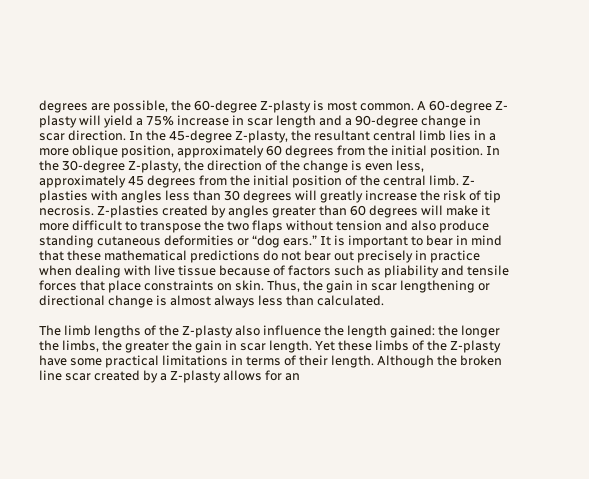degrees are possible, the 60-degree Z-plasty is most common. A 60-degree Z-plasty will yield a 75% increase in scar length and a 90-degree change in scar direction. In the 45-degree Z-plasty, the resultant central limb lies in a more oblique position, approximately 60 degrees from the initial position. In the 30-degree Z-plasty, the direction of the change is even less, approximately 45 degrees from the initial position of the central limb. Z-plasties with angles less than 30 degrees will greatly increase the risk of tip necrosis. Z-plasties created by angles greater than 60 degrees will make it more difficult to transpose the two flaps without tension and also produce standing cutaneous deformities or “dog ears.” It is important to bear in mind that these mathematical predictions do not bear out precisely in practice when dealing with live tissue because of factors such as pliability and tensile forces that place constraints on skin. Thus, the gain in scar lengthening or directional change is almost always less than calculated.

The limb lengths of the Z-plasty also influence the length gained: the longer the limbs, the greater the gain in scar length. Yet these limbs of the Z-plasty have some practical limitations in terms of their length. Although the broken line scar created by a Z-plasty allows for an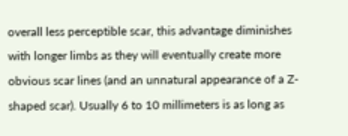overall less perceptible scar, this advantage diminishes with longer limbs as they will eventually create more obvious scar lines (and an unnatural appearance of a Z-shaped scar). Usually 6 to 10 millimeters is as long as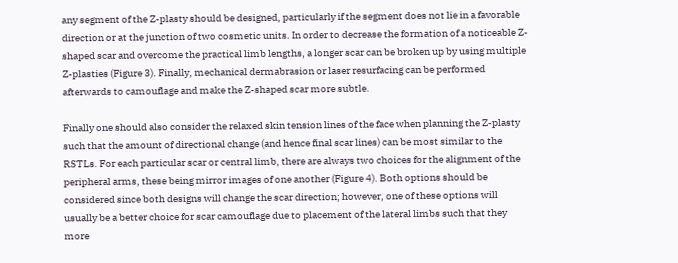any segment of the Z-plasty should be designed, particularly if the segment does not lie in a favorable direction or at the junction of two cosmetic units. In order to decrease the formation of a noticeable Z-shaped scar and overcome the practical limb lengths, a longer scar can be broken up by using multiple Z-plasties (Figure 3). Finally, mechanical dermabrasion or laser resurfacing can be performed afterwards to camouflage and make the Z-shaped scar more subtle.

Finally one should also consider the relaxed skin tension lines of the face when planning the Z-plasty such that the amount of directional change (and hence final scar lines) can be most similar to the RSTLs. For each particular scar or central limb, there are always two choices for the alignment of the peripheral arms, these being mirror images of one another (Figure 4). Both options should be considered since both designs will change the scar direction; however, one of these options will usually be a better choice for scar camouflage due to placement of the lateral limbs such that they more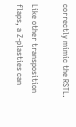correctly mimic the RSTL.

Like other transposition flaps, a Z-plasties can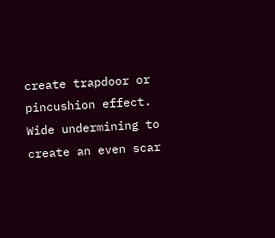create trapdoor or pincushion effect. Wide undermining to create an even scar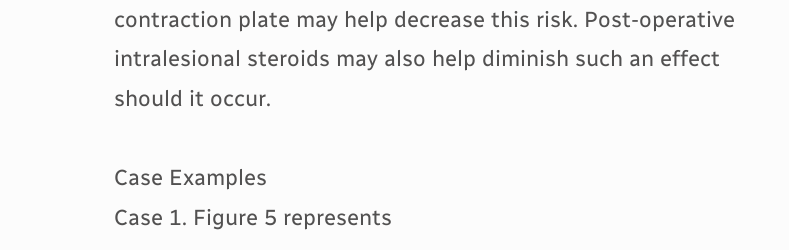contraction plate may help decrease this risk. Post-operative intralesional steroids may also help diminish such an effect should it occur.

Case Examples
Case 1. Figure 5 represents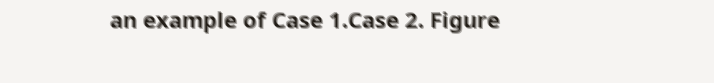an example of Case 1.Case 2. Figure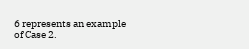6 represents an example of Case 2.